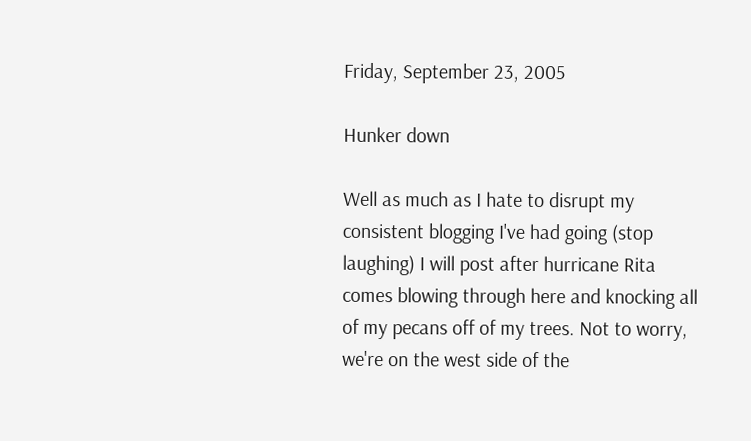Friday, September 23, 2005

Hunker down

Well as much as I hate to disrupt my consistent blogging I've had going (stop laughing) I will post after hurricane Rita comes blowing through here and knocking all of my pecans off of my trees. Not to worry, we're on the west side of the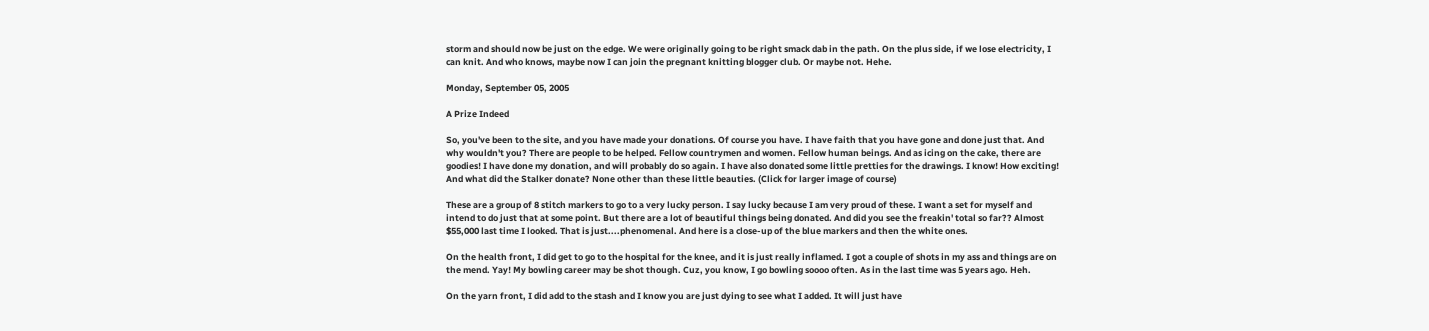storm and should now be just on the edge. We were originally going to be right smack dab in the path. On the plus side, if we lose electricity, I can knit. And who knows, maybe now I can join the pregnant knitting blogger club. Or maybe not. Hehe.

Monday, September 05, 2005

A Prize Indeed

So, you've been to the site, and you have made your donations. Of course you have. I have faith that you have gone and done just that. And why wouldn't you? There are people to be helped. Fellow countrymen and women. Fellow human beings. And as icing on the cake, there are goodies! I have done my donation, and will probably do so again. I have also donated some little pretties for the drawings. I know! How exciting! And what did the Stalker donate? None other than these little beauties. (Click for larger image of course)

These are a group of 8 stitch markers to go to a very lucky person. I say lucky because I am very proud of these. I want a set for myself and intend to do just that at some point. But there are a lot of beautiful things being donated. And did you see the freakin' total so far?? Almost $55,000 last time I looked. That is just....phenomenal. And here is a close-up of the blue markers and then the white ones.

On the health front, I did get to go to the hospital for the knee, and it is just really inflamed. I got a couple of shots in my ass and things are on the mend. Yay! My bowling career may be shot though. Cuz, you know, I go bowling soooo often. As in the last time was 5 years ago. Heh.

On the yarn front, I did add to the stash and I know you are just dying to see what I added. It will just have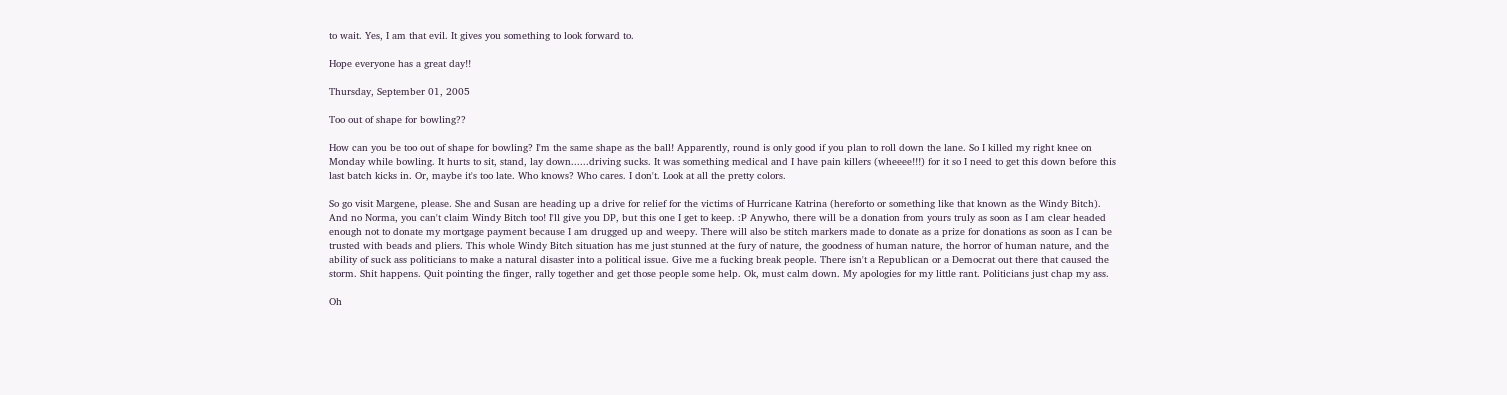to wait. Yes, I am that evil. It gives you something to look forward to.

Hope everyone has a great day!!

Thursday, September 01, 2005

Too out of shape for bowling??

How can you be too out of shape for bowling? I'm the same shape as the ball! Apparently, round is only good if you plan to roll down the lane. So I killed my right knee on Monday while bowling. It hurts to sit, stand, lay down......driving sucks. It was something medical and I have pain killers (wheeee!!!) for it so I need to get this down before this last batch kicks in. Or, maybe it's too late. Who knows? Who cares. I don't. Look at all the pretty colors.

So go visit Margene, please. She and Susan are heading up a drive for relief for the victims of Hurricane Katrina (hereforto or something like that known as the Windy Bitch). And no Norma, you can't claim Windy Bitch too! I'll give you DP, but this one I get to keep. :P Anywho, there will be a donation from yours truly as soon as I am clear headed enough not to donate my mortgage payment because I am drugged up and weepy. There will also be stitch markers made to donate as a prize for donations as soon as I can be trusted with beads and pliers. This whole Windy Bitch situation has me just stunned at the fury of nature, the goodness of human nature, the horror of human nature, and the ability of suck ass politicians to make a natural disaster into a political issue. Give me a fucking break people. There isn't a Republican or a Democrat out there that caused the storm. Shit happens. Quit pointing the finger, rally together and get those people some help. Ok, must calm down. My apologies for my little rant. Politicians just chap my ass.

Oh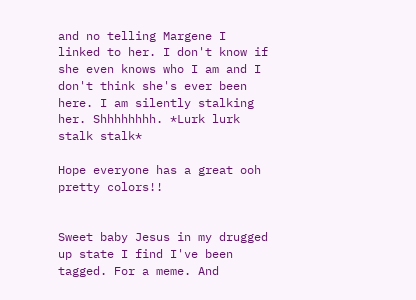and no telling Margene I linked to her. I don't know if she even knows who I am and I don't think she's ever been here. I am silently stalking her. Shhhhhhhh. *Lurk lurk stalk stalk*

Hope everyone has a great ooh pretty colors!!


Sweet baby Jesus in my drugged up state I find I've been tagged. For a meme. And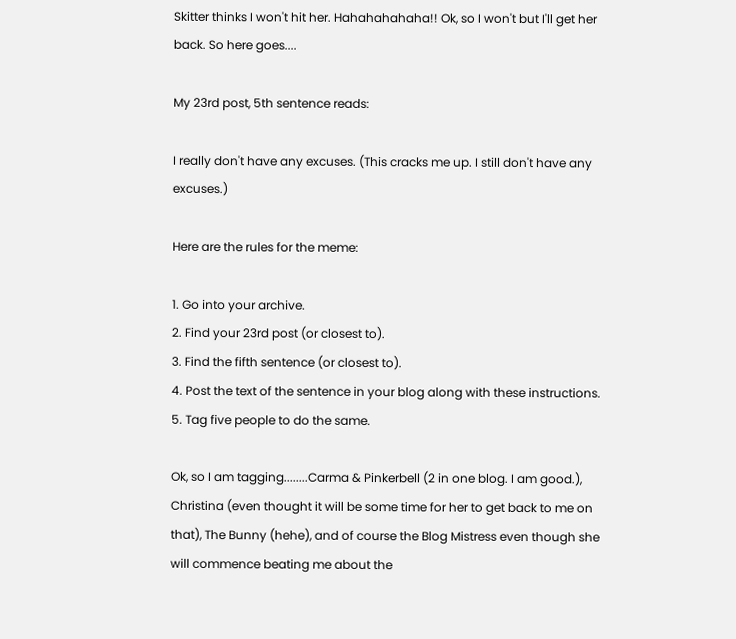Skitter thinks I won't hit her. Hahahahahaha!! Ok, so I won't but I'll get her back. So here goes....

My 23rd post, 5th sentence reads:

I really don't have any excuses. (This cracks me up. I still don't have any excuses.)

Here are the rules for the meme:

1. Go into your archive.
2. Find your 23rd post (or closest to).
3. Find the fifth sentence (or closest to).
4. Post the text of the sentence in your blog along with these instructions.
5. Tag five people to do the same.

Ok, so I am tagging........Carma & Pinkerbell (2 in one blog. I am good.), Christina (even thought it will be some time for her to get back to me on that), The Bunny (hehe), and of course the Blog Mistress even though she will commence beating me about the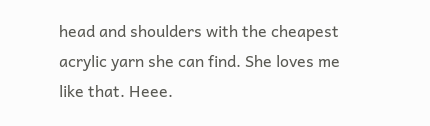head and shoulders with the cheapest acrylic yarn she can find. She loves me like that. Heee.